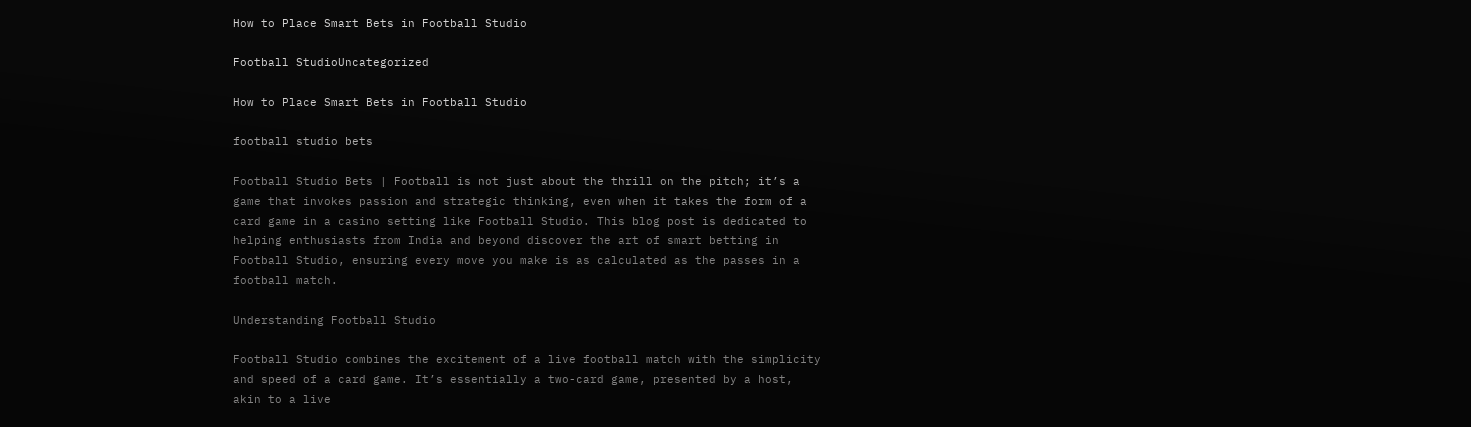How to Place Smart Bets in Football Studio

Football StudioUncategorized

How to Place Smart Bets in Football Studio

football studio bets

Football Studio Bets | Football is not just about the thrill on the pitch; it’s a game that invokes passion and strategic thinking, even when it takes the form of a card game in a casino setting like Football Studio. This blog post is dedicated to helping enthusiasts from India and beyond discover the art of smart betting in Football Studio, ensuring every move you make is as calculated as the passes in a football match.

Understanding Football Studio

Football Studio combines the excitement of a live football match with the simplicity and speed of a card game. It’s essentially a two-card game, presented by a host, akin to a live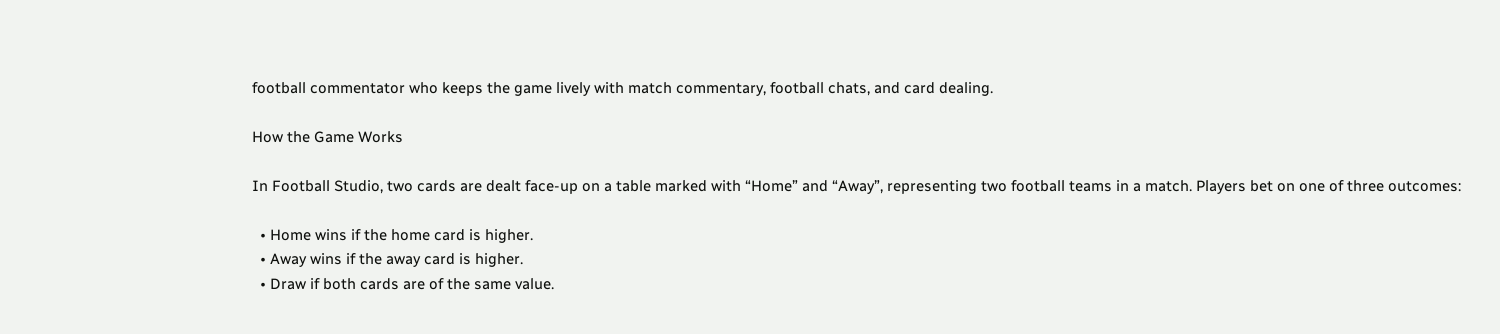football commentator who keeps the game lively with match commentary, football chats, and card dealing.

How the Game Works

In Football Studio, two cards are dealt face-up on a table marked with “Home” and “Away”, representing two football teams in a match. Players bet on one of three outcomes:

  • Home wins if the home card is higher.
  • Away wins if the away card is higher.
  • Draw if both cards are of the same value.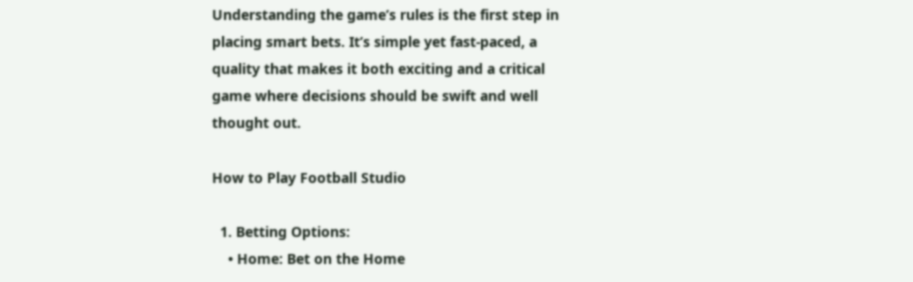Understanding the game’s rules is the first step in placing smart bets. It’s simple yet fast-paced, a quality that makes it both exciting and a critical game where decisions should be swift and well thought out.

How to Play Football Studio

  1. Betting Options:
    • Home: Bet on the Home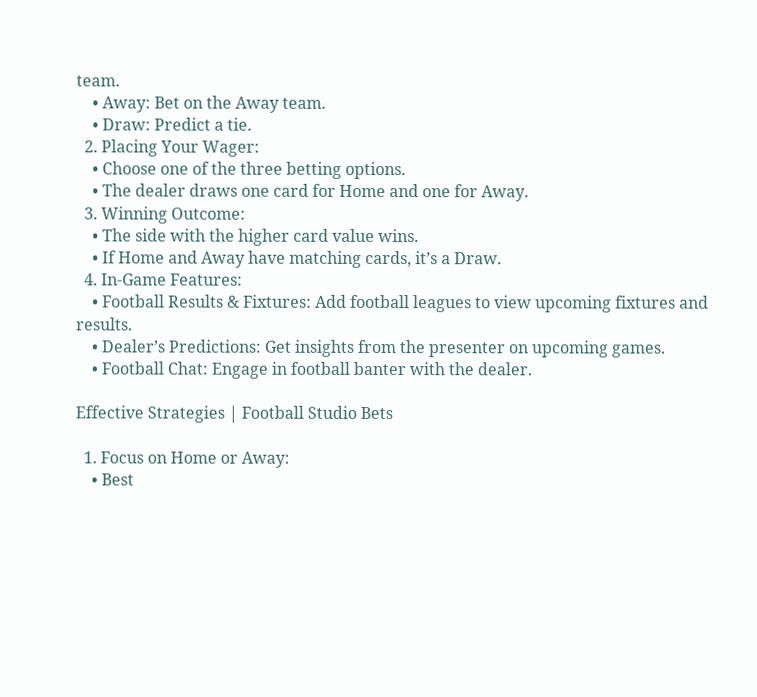team.
    • Away: Bet on the Away team.
    • Draw: Predict a tie.
  2. Placing Your Wager:
    • Choose one of the three betting options.
    • The dealer draws one card for Home and one for Away.
  3. Winning Outcome:
    • The side with the higher card value wins.
    • If Home and Away have matching cards, it’s a Draw.
  4. In-Game Features:
    • Football Results & Fixtures: Add football leagues to view upcoming fixtures and results.
    • Dealer’s Predictions: Get insights from the presenter on upcoming games.
    • Football Chat: Engage in football banter with the dealer.

Effective Strategies | Football Studio Bets

  1. Focus on Home or Away:
    • Best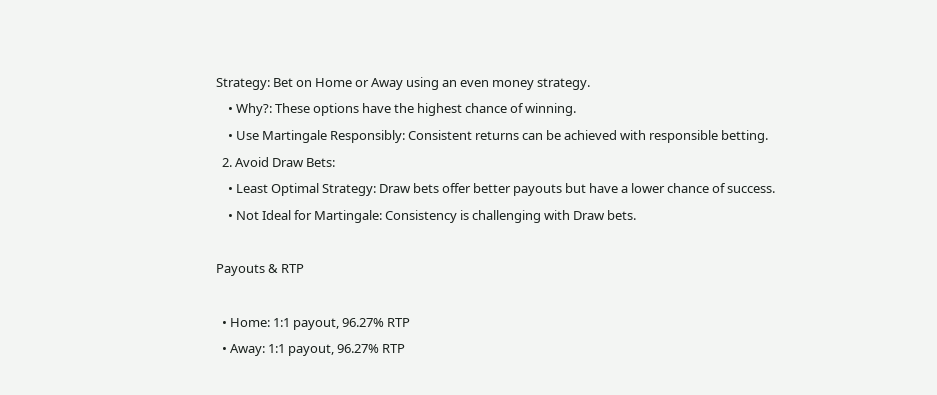Strategy: Bet on Home or Away using an even money strategy.
    • Why?: These options have the highest chance of winning.
    • Use Martingale Responsibly: Consistent returns can be achieved with responsible betting.
  2. Avoid Draw Bets:
    • Least Optimal Strategy: Draw bets offer better payouts but have a lower chance of success.
    • Not Ideal for Martingale: Consistency is challenging with Draw bets.

Payouts & RTP

  • Home: 1:1 payout, 96.27% RTP
  • Away: 1:1 payout, 96.27% RTP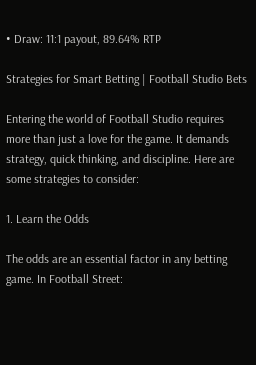• Draw: 11:1 payout, 89.64% RTP

Strategies for Smart Betting | Football Studio Bets

Entering the world of Football Studio requires more than just a love for the game. It demands strategy, quick thinking, and discipline. Here are some strategies to consider:

1. Learn the Odds

The odds are an essential factor in any betting game. In Football Street: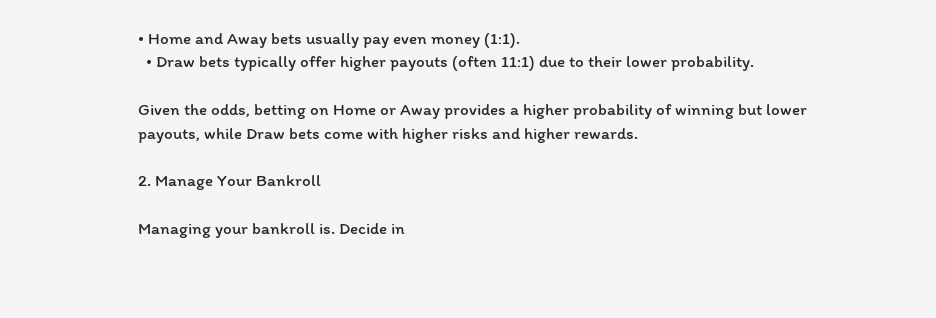• Home and Away bets usually pay even money (1:1).
  • Draw bets typically offer higher payouts (often 11:1) due to their lower probability.

Given the odds, betting on Home or Away provides a higher probability of winning but lower payouts, while Draw bets come with higher risks and higher rewards.

2. Manage Your Bankroll

Managing your bankroll is. Decide in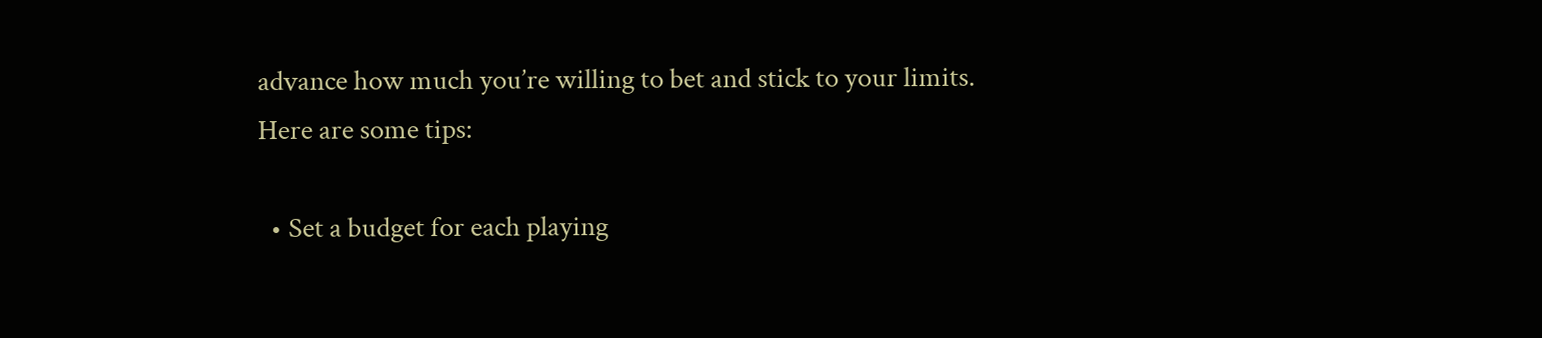advance how much you’re willing to bet and stick to your limits. Here are some tips:

  • Set a budget for each playing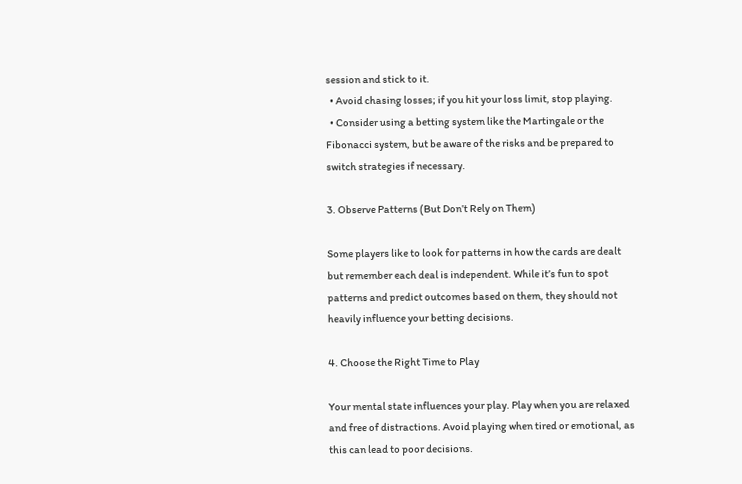session and stick to it.
  • Avoid chasing losses; if you hit your loss limit, stop playing.
  • Consider using a betting system like the Martingale or the Fibonacci system, but be aware of the risks and be prepared to switch strategies if necessary.

3. Observe Patterns (But Don’t Rely on Them)

Some players like to look for patterns in how the cards are dealt but remember each deal is independent. While it’s fun to spot patterns and predict outcomes based on them, they should not heavily influence your betting decisions.

4. Choose the Right Time to Play

Your mental state influences your play. Play when you are relaxed and free of distractions. Avoid playing when tired or emotional, as this can lead to poor decisions.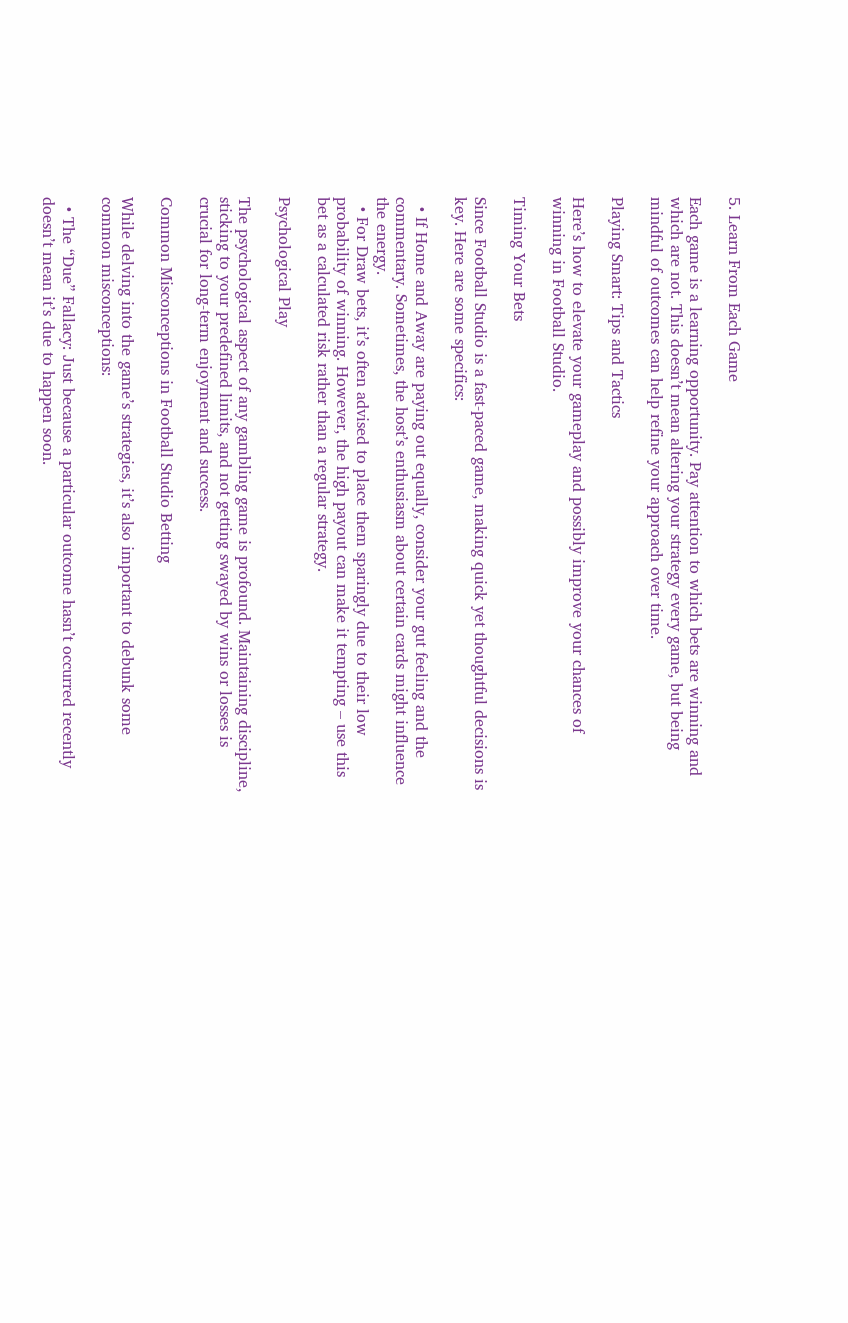5. Learn From Each Game

Each game is a learning opportunity. Pay attention to which bets are winning and which are not. This doesn’t mean altering your strategy every game, but being mindful of outcomes can help refine your approach over time.

Playing Smart: Tips and Tactics

Here’s how to elevate your gameplay and possibly improve your chances of winning in Football Studio.

Timing Your Bets

Since Football Studio is a fast-paced game, making quick yet thoughtful decisions is key. Here are some specifics:

  • If Home and Away are paying out equally, consider your gut feeling and the commentary. Sometimes, the host’s enthusiasm about certain cards might influence the energy.
  • For Draw bets, it’s often advised to place them sparingly due to their low probability of winning. However, the high payout can make it tempting – use this bet as a calculated risk rather than a regular strategy.

Psychological Play

The psychological aspect of any gambling game is profound. Maintaining discipline, sticking to your predefined limits, and not getting swayed by wins or losses is crucial for long-term enjoyment and success.

Common Misconceptions in Football Studio Betting

While delving into the game’s strategies, it’s also important to debunk some common misconceptions:

  • The “Due” Fallacy: Just because a particular outcome hasn’t occurred recently doesn’t mean it’s due to happen soon.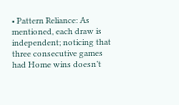• Pattern Reliance: As mentioned, each draw is independent; noticing that three consecutive games had Home wins doesn’t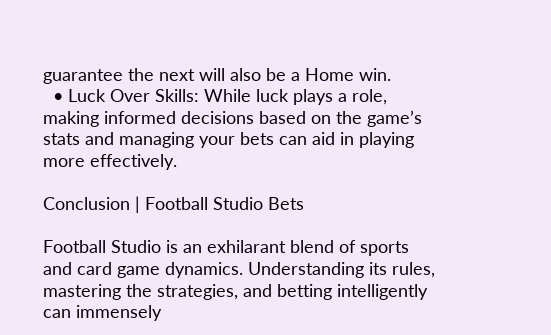guarantee the next will also be a Home win.
  • Luck Over Skills: While luck plays a role, making informed decisions based on the game’s stats and managing your bets can aid in playing more effectively.

Conclusion | Football Studio Bets

Football Studio is an exhilarant blend of sports and card game dynamics. Understanding its rules, mastering the strategies, and betting intelligently can immensely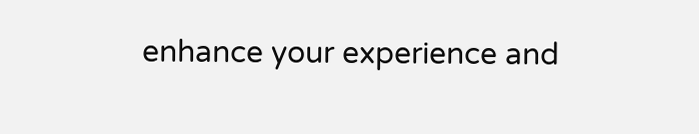enhance your experience and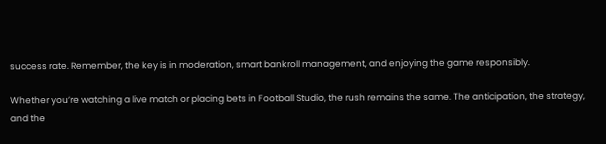success rate. Remember, the key is in moderation, smart bankroll management, and enjoying the game responsibly.

Whether you’re watching a live match or placing bets in Football Studio, the rush remains the same. The anticipation, the strategy, and the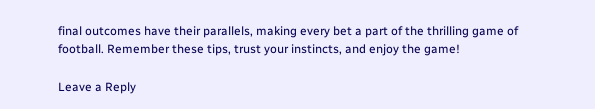final outcomes have their parallels, making every bet a part of the thrilling game of football. Remember these tips, trust your instincts, and enjoy the game!

Leave a Reply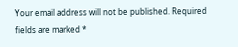Your email address will not be published. Required fields are marked *